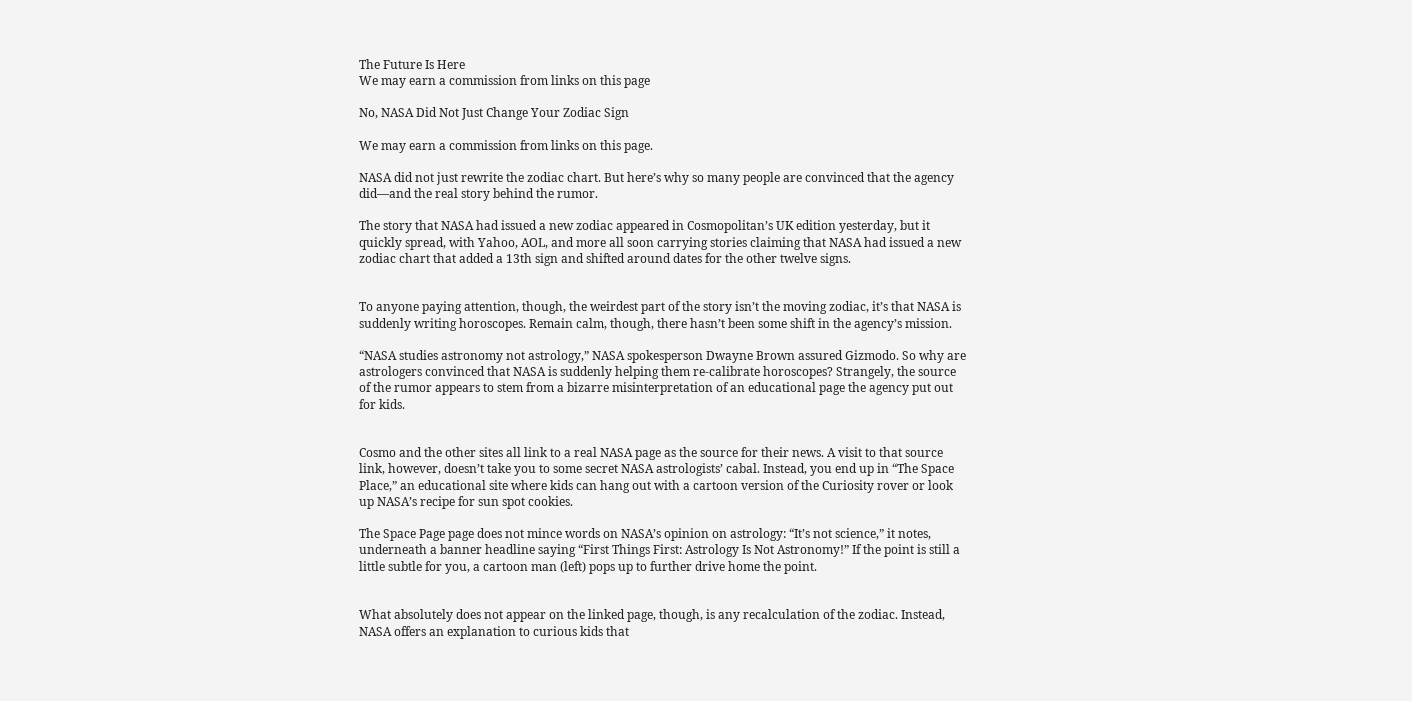The Future Is Here
We may earn a commission from links on this page

No, NASA Did Not Just Change Your Zodiac Sign

We may earn a commission from links on this page.

NASA did not just rewrite the zodiac chart. But here’s why so many people are convinced that the agency did—and the real story behind the rumor.

The story that NASA had issued a new zodiac appeared in Cosmopolitan’s UK edition yesterday, but it quickly spread, with Yahoo, AOL, and more all soon carrying stories claiming that NASA had issued a new zodiac chart that added a 13th sign and shifted around dates for the other twelve signs.


To anyone paying attention, though, the weirdest part of the story isn’t the moving zodiac, it’s that NASA is suddenly writing horoscopes. Remain calm, though, there hasn’t been some shift in the agency’s mission.

“NASA studies astronomy not astrology,” NASA spokesperson Dwayne Brown assured Gizmodo. So why are astrologers convinced that NASA is suddenly helping them re-calibrate horoscopes? Strangely, the source of the rumor appears to stem from a bizarre misinterpretation of an educational page the agency put out for kids.


Cosmo and the other sites all link to a real NASA page as the source for their news. A visit to that source link, however, doesn’t take you to some secret NASA astrologists’ cabal. Instead, you end up in “The Space Place,” an educational site where kids can hang out with a cartoon version of the Curiosity rover or look up NASA’s recipe for sun spot cookies.

The Space Page page does not mince words on NASA’s opinion on astrology: “It’s not science,” it notes, underneath a banner headline saying “First Things First: Astrology Is Not Astronomy!” If the point is still a little subtle for you, a cartoon man (left) pops up to further drive home the point.


What absolutely does not appear on the linked page, though, is any recalculation of the zodiac. Instead, NASA offers an explanation to curious kids that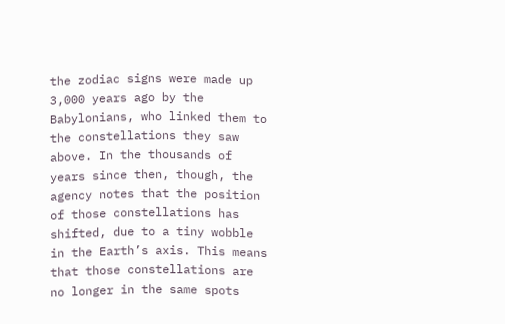the zodiac signs were made up 3,000 years ago by the Babylonians, who linked them to the constellations they saw above. In the thousands of years since then, though, the agency notes that the position of those constellations has shifted, due to a tiny wobble in the Earth’s axis. This means that those constellations are no longer in the same spots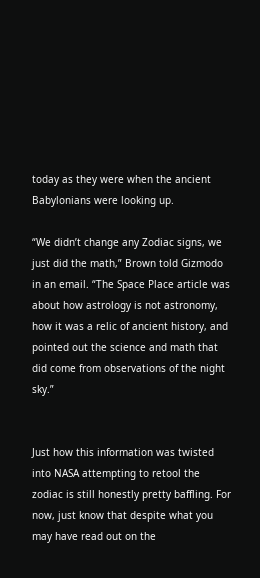today as they were when the ancient Babylonians were looking up.

“We didn’t change any Zodiac signs, we just did the math,” Brown told Gizmodo in an email. “The Space Place article was about how astrology is not astronomy, how it was a relic of ancient history, and pointed out the science and math that did come from observations of the night sky.”


Just how this information was twisted into NASA attempting to retool the zodiac is still honestly pretty baffling. For now, just know that despite what you may have read out on the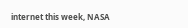internet this week, NASA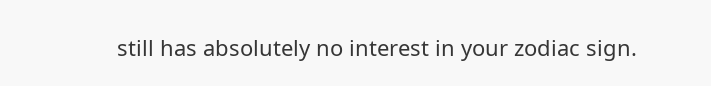still has absolutely no interest in your zodiac sign.